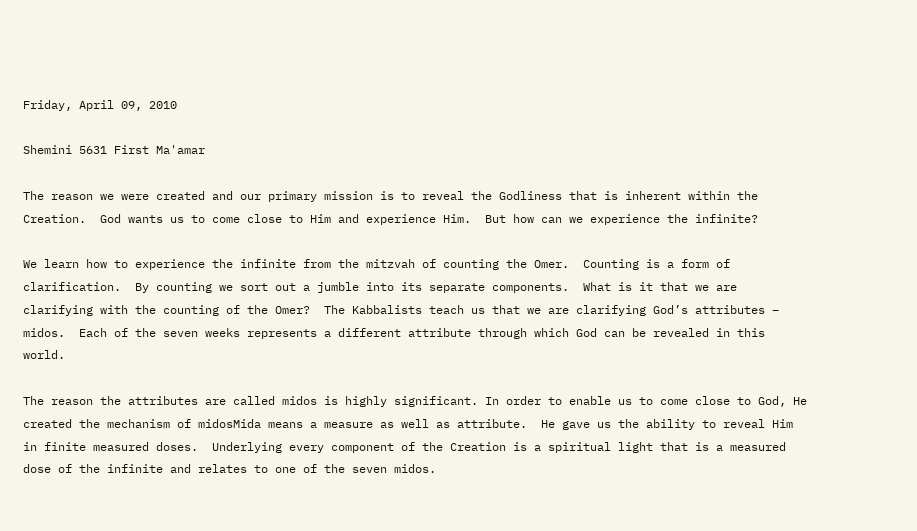Friday, April 09, 2010

Shemini 5631 First Ma'amar

The reason we were created and our primary mission is to reveal the Godliness that is inherent within the Creation.  God wants us to come close to Him and experience Him.  But how can we experience the infinite?

We learn how to experience the infinite from the mitzvah of counting the Omer.  Counting is a form of clarification.  By counting we sort out a jumble into its separate components.  What is it that we are clarifying with the counting of the Omer?  The Kabbalists teach us that we are clarifying God’s attributes – midos.  Each of the seven weeks represents a different attribute through which God can be revealed in this world.

The reason the attributes are called midos is highly significant. In order to enable us to come close to God, He created the mechanism of midosMida means a measure as well as attribute.  He gave us the ability to reveal Him in finite measured doses.  Underlying every component of the Creation is a spiritual light that is a measured dose of the infinite and relates to one of the seven midos.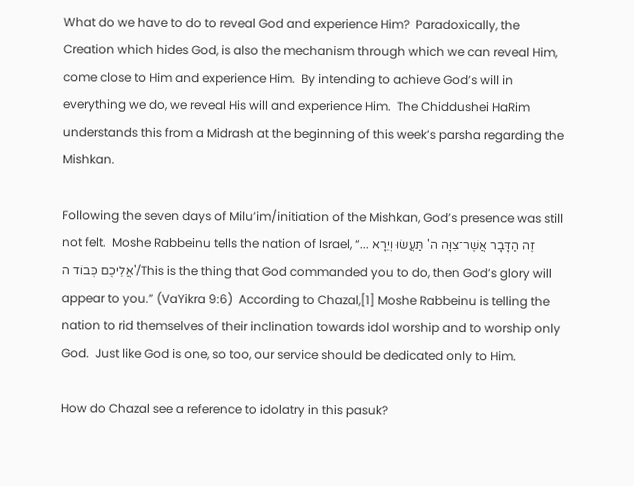What do we have to do to reveal God and experience Him?  Paradoxically, the Creation which hides God, is also the mechanism through which we can reveal Him, come close to Him and experience Him.  By intending to achieve God’s will in everything we do, we reveal His will and experience Him.  The Chiddushei HaRim understands this from a Midrash at the beginning of this week’s parsha regarding the Mishkan.

Following the seven days of Milu’im/initiation of the Mishkan, God’s presence was still not felt.  Moshe Rabbeinu tells the nation of Israel, “... זֶה הַדָּבָר אֲשֶׁר־צִוָּה ה' תַּעֲשׂוּ וְיֵרָא אֲלֵיכֶם כְּבוֹד ה'/This is the thing that God commanded you to do, then God’s glory will appear to you.” (VaYikra 9:6)  According to Chazal,[1] Moshe Rabbeinu is telling the nation to rid themselves of their inclination towards idol worship and to worship only God.  Just like God is one, so too, our service should be dedicated only to Him.

How do Chazal see a reference to idolatry in this pasuk?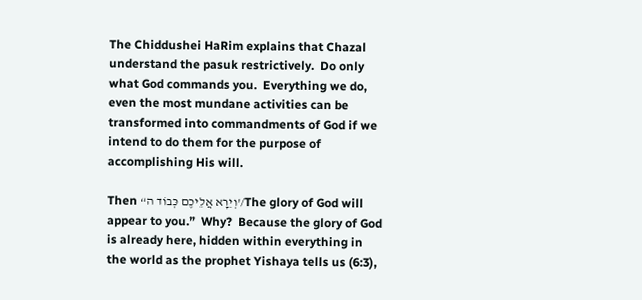The Chiddushei HaRim explains that Chazal understand the pasuk restrictively.  Do only what God commands you.  Everything we do, even the most mundane activities can be transformed into commandments of God if we intend to do them for the purpose of accomplishing His will.

Then “וְיֵרָא אֲלֵיכֶם כְּבוֹד ה'/The glory of God will appear to you.”  Why?  Because the glory of God is already here, hidden within everything in the world as the prophet Yishaya tells us (6:3),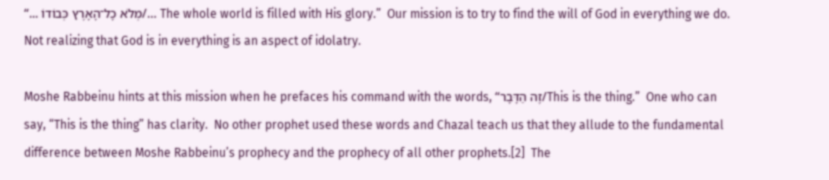“... מְלֹא כָל־הָאָרֶץ כְּבוֹדוֹ/… The whole world is filled with His glory.”  Our mission is to try to find the will of God in everything we do.  Not realizing that God is in everything is an aspect of idolatry.

Moshe Rabbeinu hints at this mission when he prefaces his command with the words, “זֶה הַדָּבָר/This is the thing.”  One who can say, “This is the thing” has clarity.  No other prophet used these words and Chazal teach us that they allude to the fundamental difference between Moshe Rabbeinu’s prophecy and the prophecy of all other prophets.[2]  The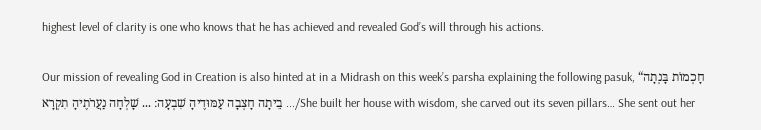highest level of clarity is one who knows that he has achieved and revealed God’s will through his actions.

Our mission of revealing God in Creation is also hinted at in a Midrash on this week’s parsha explaining the following pasuk, “חָכְמוֹת בָּנְתָה בֵיתָה חָצְבָה עַמּוּדֶיהָ שִׁבְעָה׃ ... שָׁלְחָה נַעֲרֹתֶיהָ תִקְרָא .../She built her house with wisdom, she carved out its seven pillars… She sent out her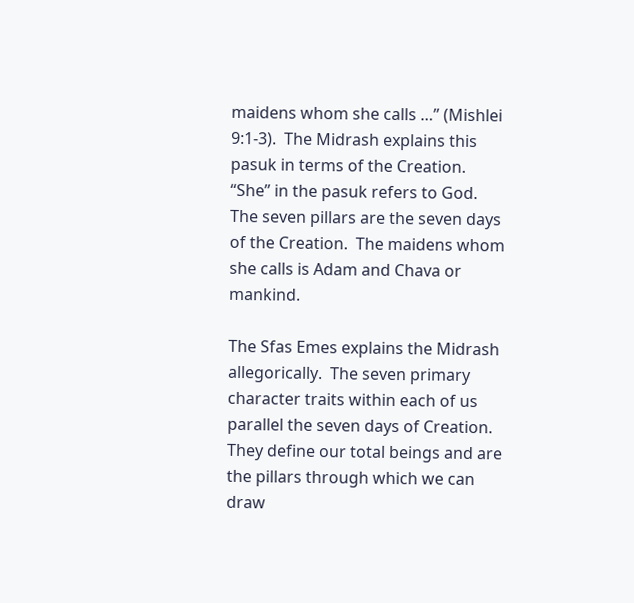maidens whom she calls …” (Mishlei 9:1-3).  The Midrash explains this pasuk in terms of the Creation.  “She” in the pasuk refers to God.  The seven pillars are the seven days of the Creation.  The maidens whom she calls is Adam and Chava or mankind.

The Sfas Emes explains the Midrash allegorically.  The seven primary character traits within each of us parallel the seven days of Creation.  They define our total beings and are the pillars through which we can draw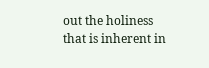out the holiness that is inherent in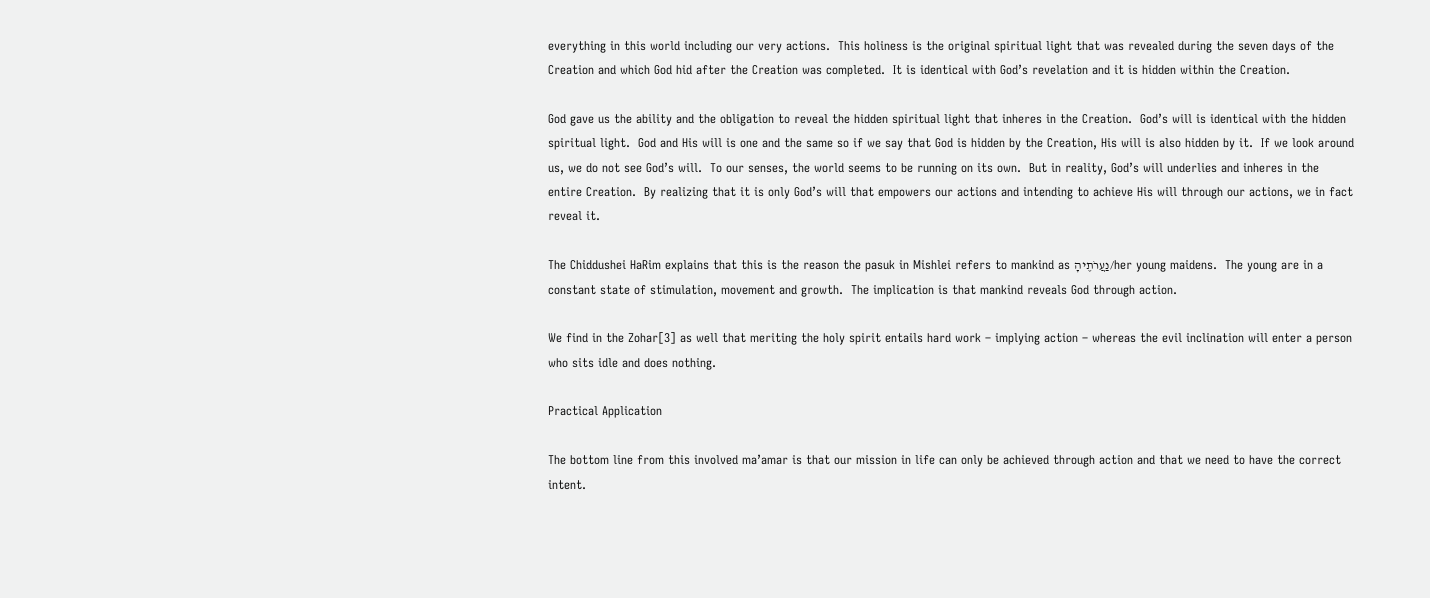everything in this world including our very actions.  This holiness is the original spiritual light that was revealed during the seven days of the Creation and which God hid after the Creation was completed.  It is identical with God’s revelation and it is hidden within the Creation.

God gave us the ability and the obligation to reveal the hidden spiritual light that inheres in the Creation.  God’s will is identical with the hidden spiritual light.  God and His will is one and the same so if we say that God is hidden by the Creation, His will is also hidden by it.  If we look around us, we do not see God’s will.  To our senses, the world seems to be running on its own.  But in reality, God’s will underlies and inheres in the entire Creation.  By realizing that it is only God’s will that empowers our actions and intending to achieve His will through our actions, we in fact reveal it.

The Chiddushei HaRim explains that this is the reason the pasuk in Mishlei refers to mankind as נַעֲרֹתֶיהָ/her young maidens.  The young are in a constant state of stimulation, movement and growth.  The implication is that mankind reveals God through action.

We find in the Zohar[3] as well that meriting the holy spirit entails hard work – implying action – whereas the evil inclination will enter a person who sits idle and does nothing.

Practical Application

The bottom line from this involved ma’amar is that our mission in life can only be achieved through action and that we need to have the correct intent.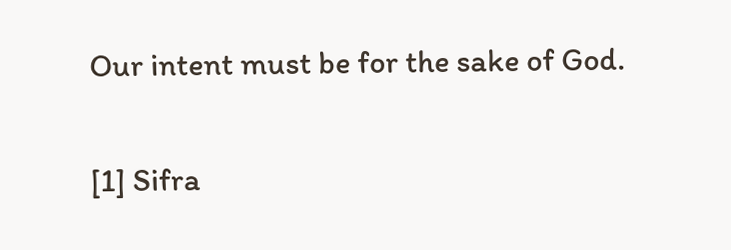Our intent must be for the sake of God.

[1] Sifra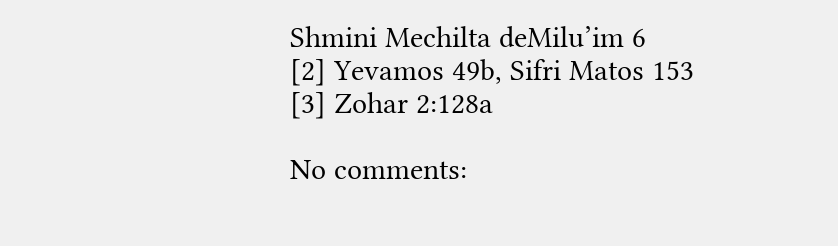Shmini Mechilta deMilu’im 6
[2] Yevamos 49b, Sifri Matos 153
[3] Zohar 2:128a

No comments: